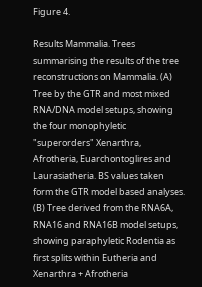Figure 4.

Results Mammalia. Trees summarising the results of the tree reconstructions on Mammalia. (A) Tree by the GTR and most mixed RNA/DNA model setups, showing the four monophyletic "superorders" Xenarthra, Afrotheria, Euarchontoglires and Laurasiatheria. BS values taken form the GTR model based analyses. (B) Tree derived from the RNA6A, RNA16 and RNA16B model setups, showing paraphyletic Rodentia as first splits within Eutheria and Xenarthra + Afrotheria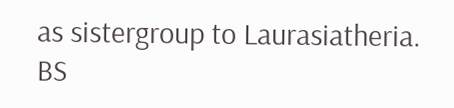as sistergroup to Laurasiatheria. BS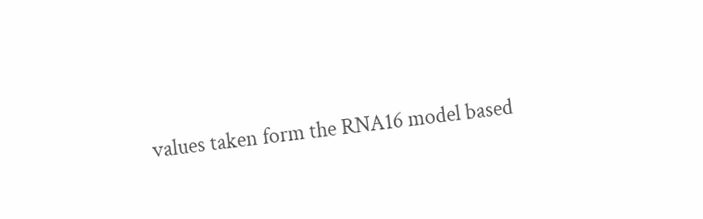values taken form the RNA16 model based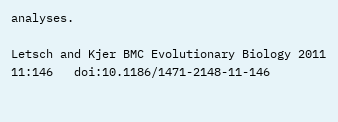analyses.

Letsch and Kjer BMC Evolutionary Biology 2011 11:146   doi:10.1186/1471-2148-11-146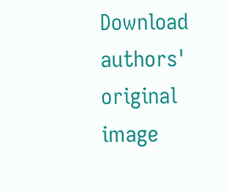Download authors' original image